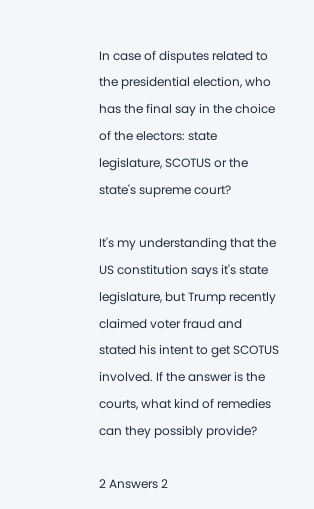In case of disputes related to the presidential election, who has the final say in the choice of the electors: state legislature, SCOTUS or the state's supreme court?

It's my understanding that the US constitution says it's state legislature, but Trump recently claimed voter fraud and stated his intent to get SCOTUS involved. If the answer is the courts, what kind of remedies can they possibly provide?

2 Answers 2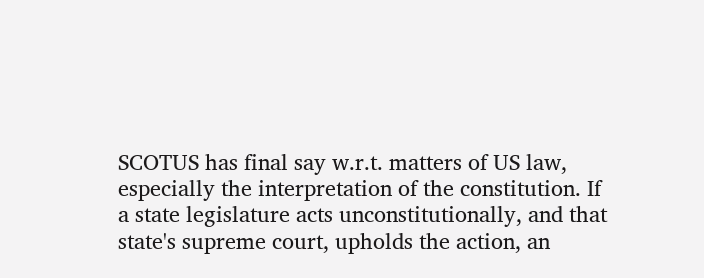SCOTUS has final say w.r.t. matters of US law, especially the interpretation of the constitution. If a state legislature acts unconstitutionally, and that state's supreme court, upholds the action, an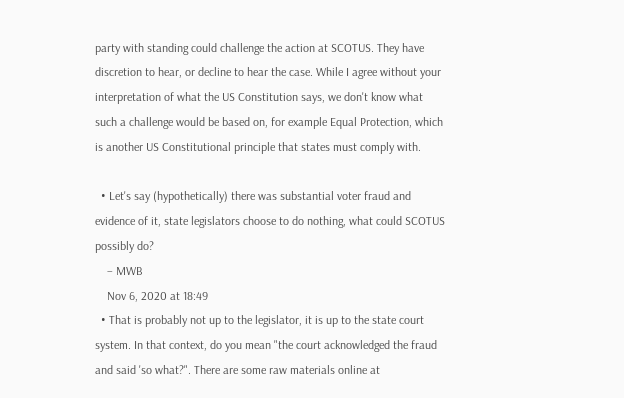party with standing could challenge the action at SCOTUS. They have discretion to hear, or decline to hear the case. While I agree without your interpretation of what the US Constitution says, we don't know what such a challenge would be based on, for example Equal Protection, which is another US Constitutional principle that states must comply with.

  • Let's say (hypothetically) there was substantial voter fraud and evidence of it, state legislators choose to do nothing, what could SCOTUS possibly do?
    – MWB
    Nov 6, 2020 at 18:49
  • That is probably not up to the legislator, it is up to the state court system. In that context, do you mean "the court acknowledged the fraud and said 'so what?". There are some raw materials online at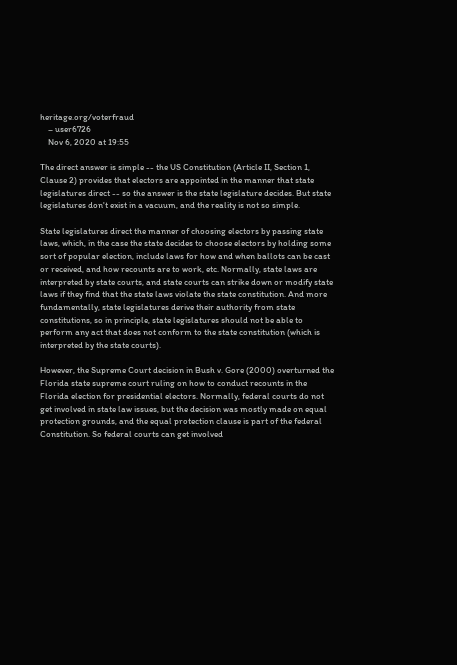heritage.org/voterfraud
    – user6726
    Nov 6, 2020 at 19:55

The direct answer is simple -- the US Constitution (Article II, Section 1, Clause 2) provides that electors are appointed in the manner that state legislatures direct -- so the answer is the state legislature decides. But state legislatures don't exist in a vacuum, and the reality is not so simple.

State legislatures direct the manner of choosing electors by passing state laws, which, in the case the state decides to choose electors by holding some sort of popular election, include laws for how and when ballots can be cast or received, and how recounts are to work, etc. Normally, state laws are interpreted by state courts, and state courts can strike down or modify state laws if they find that the state laws violate the state constitution. And more fundamentally, state legislatures derive their authority from state constitutions, so in principle, state legislatures should not be able to perform any act that does not conform to the state constitution (which is interpreted by the state courts).

However, the Supreme Court decision in Bush v. Gore (2000) overturned the Florida state supreme court ruling on how to conduct recounts in the Florida election for presidential electors. Normally, federal courts do not get involved in state law issues, but the decision was mostly made on equal protection grounds, and the equal protection clause is part of the federal Constitution. So federal courts can get involved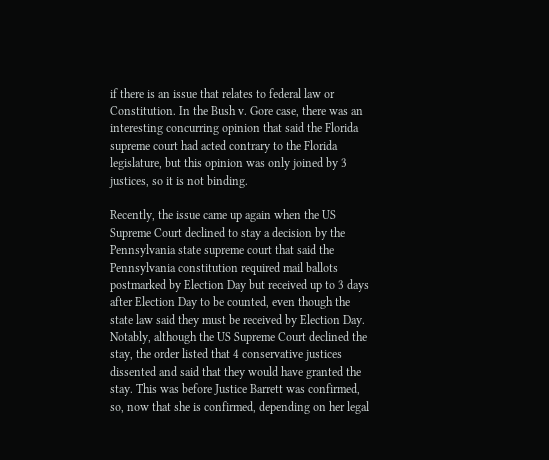if there is an issue that relates to federal law or Constitution. In the Bush v. Gore case, there was an interesting concurring opinion that said the Florida supreme court had acted contrary to the Florida legislature, but this opinion was only joined by 3 justices, so it is not binding.

Recently, the issue came up again when the US Supreme Court declined to stay a decision by the Pennsylvania state supreme court that said the Pennsylvania constitution required mail ballots postmarked by Election Day but received up to 3 days after Election Day to be counted, even though the state law said they must be received by Election Day. Notably, although the US Supreme Court declined the stay, the order listed that 4 conservative justices dissented and said that they would have granted the stay. This was before Justice Barrett was confirmed, so, now that she is confirmed, depending on her legal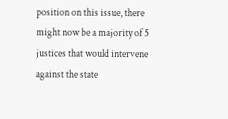position on this issue, there might now be a majority of 5 justices that would intervene against the state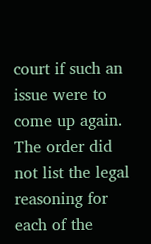court if such an issue were to come up again. The order did not list the legal reasoning for each of the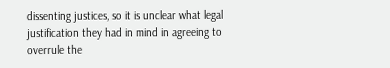dissenting justices, so it is unclear what legal justification they had in mind in agreeing to overrule the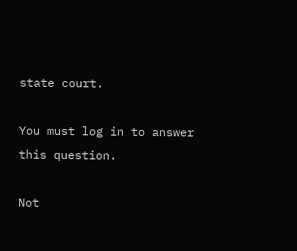state court.

You must log in to answer this question.

Not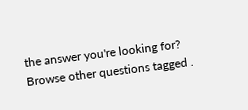the answer you're looking for? Browse other questions tagged .